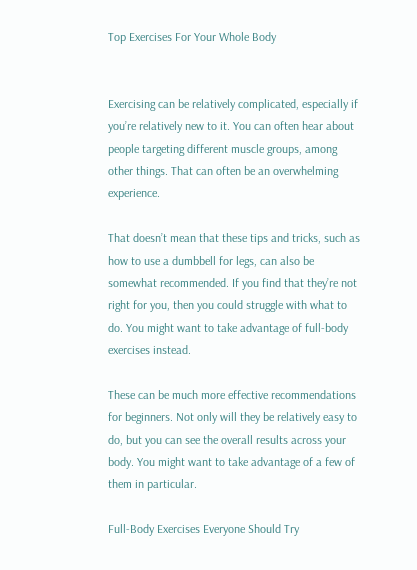Top Exercises For Your Whole Body


Exercising can be relatively complicated, especially if you’re relatively new to it. You can often hear about people targeting different muscle groups, among other things. That can often be an overwhelming experience.

That doesn’t mean that these tips and tricks, such as how to use a dumbbell for legs, can also be somewhat recommended. If you find that they’re not right for you, then you could struggle with what to do. You might want to take advantage of full-body exercises instead.

These can be much more effective recommendations for beginners. Not only will they be relatively easy to do, but you can see the overall results across your body. You might want to take advantage of a few of them in particular.

Full-Body Exercises Everyone Should Try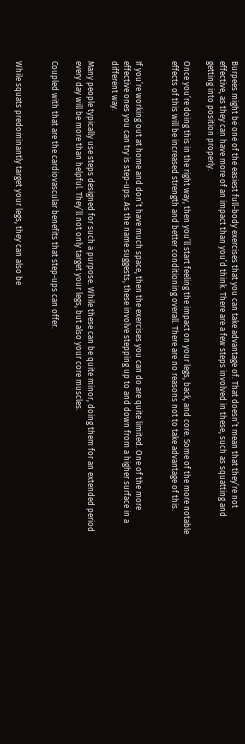Burpees might be one of the easiest full-body exercises that you can take advantage of. That doesn’t mean that they’re not effective, as they can have more of an impact than you’d think. There are a few steps involved in these, such as squatting and getting into position properly.

Once you’re doing this in the right way, then you’ll start feeling the impact on your legs, back, and core. Some of the more notable effects of this will be increased strength and better conditioning overall. There are no reasons not to take advantage of this.


If you’re working out at home and don’t have much space, then the exercises you can do are quite limited. One of the more effective ones you can try is step-ups. As the name suggests, these involve stepping up to and down from a higher surface in a different way.

Many people typically use steps designed for such a purpose. While these can be quite minor, doing them for an extended period every day will be more than helpful. They’ll not only target your legs, but also your core muscles.

Coupled with that are the cardiovascular benefits that step-ups can offer.


While squats predominantly target your legs, they can also be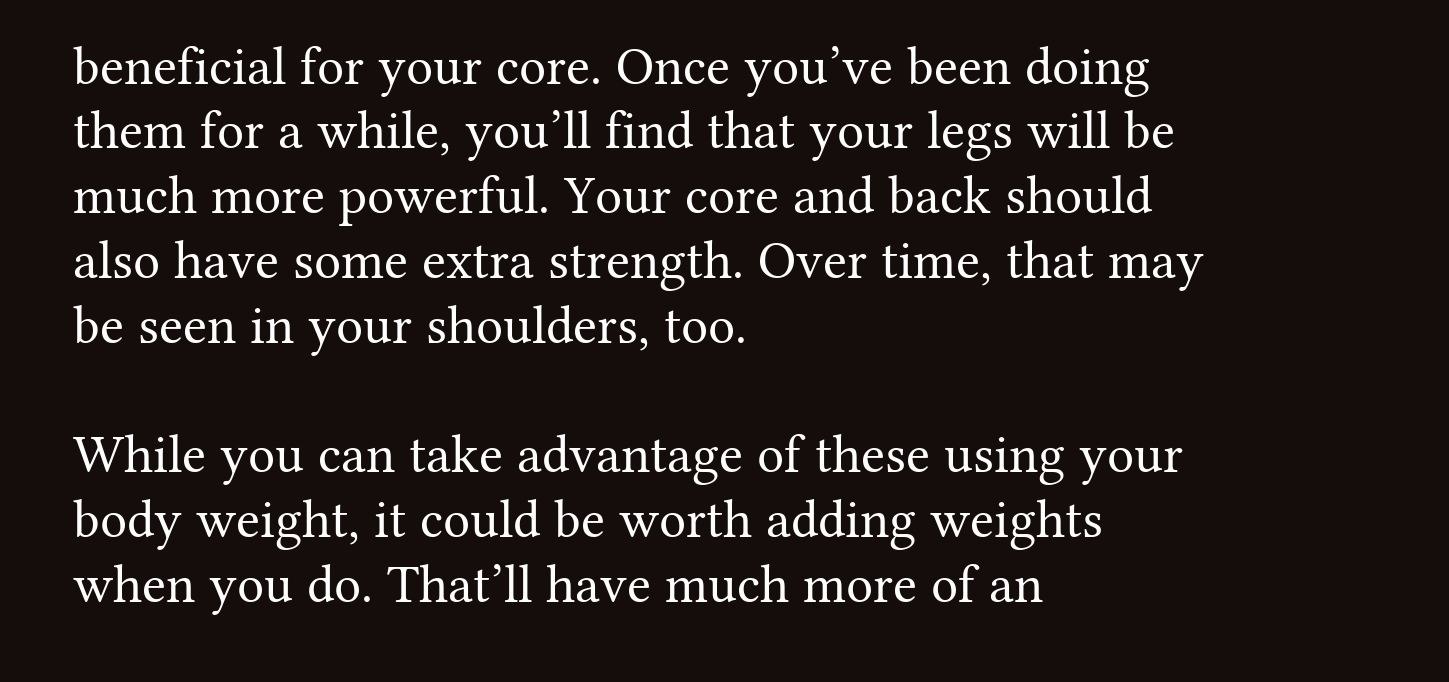beneficial for your core. Once you’ve been doing them for a while, you’ll find that your legs will be much more powerful. Your core and back should also have some extra strength. Over time, that may be seen in your shoulders, too.

While you can take advantage of these using your body weight, it could be worth adding weights when you do. That’ll have much more of an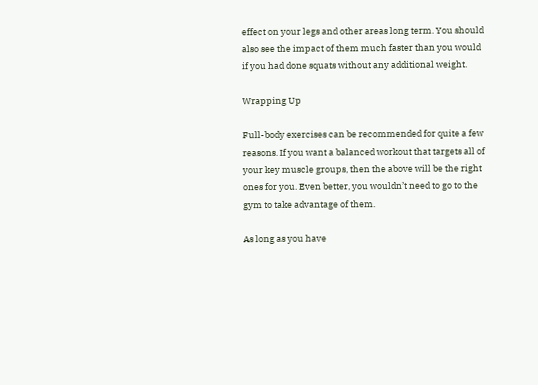effect on your legs and other areas long term. You should also see the impact of them much faster than you would if you had done squats without any additional weight.

Wrapping Up

Full-body exercises can be recommended for quite a few reasons. If you want a balanced workout that targets all of your key muscle groups, then the above will be the right ones for you. Even better, you wouldn’t need to go to the gym to take advantage of them.

As long as you have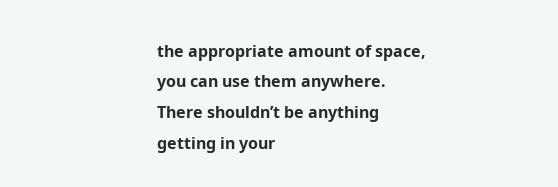the appropriate amount of space, you can use them anywhere. There shouldn’t be anything getting in your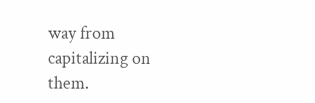way from capitalizing on them.